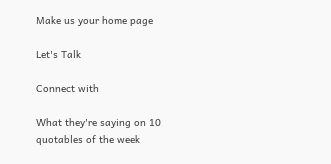Make us your home page

Let's Talk

Connect with

What they're saying on 10 quotables of the week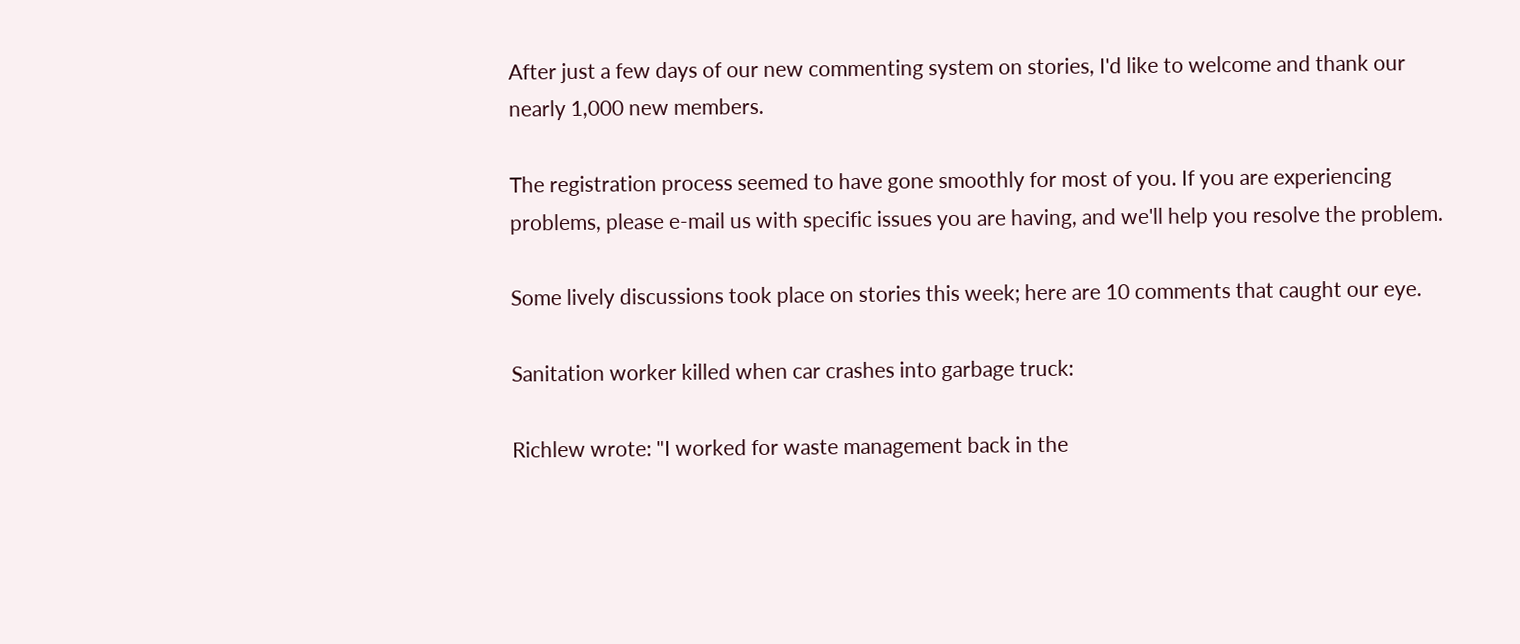After just a few days of our new commenting system on stories, I'd like to welcome and thank our nearly 1,000 new members.

The registration process seemed to have gone smoothly for most of you. If you are experiencing problems, please e-mail us with specific issues you are having, and we'll help you resolve the problem.

Some lively discussions took place on stories this week; here are 10 comments that caught our eye.

Sanitation worker killed when car crashes into garbage truck:

Richlew wrote: "I worked for waste management back in the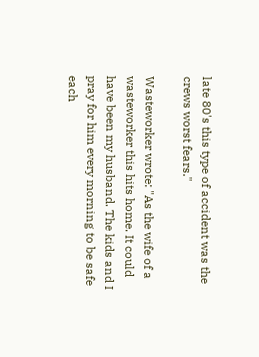late 80's this type of accident was the crews worst fears."

Wasteworker wrote: "As the wife of a wasteworker this hits home. It could have been my husband. The kids and I pray for him every morning to be safe each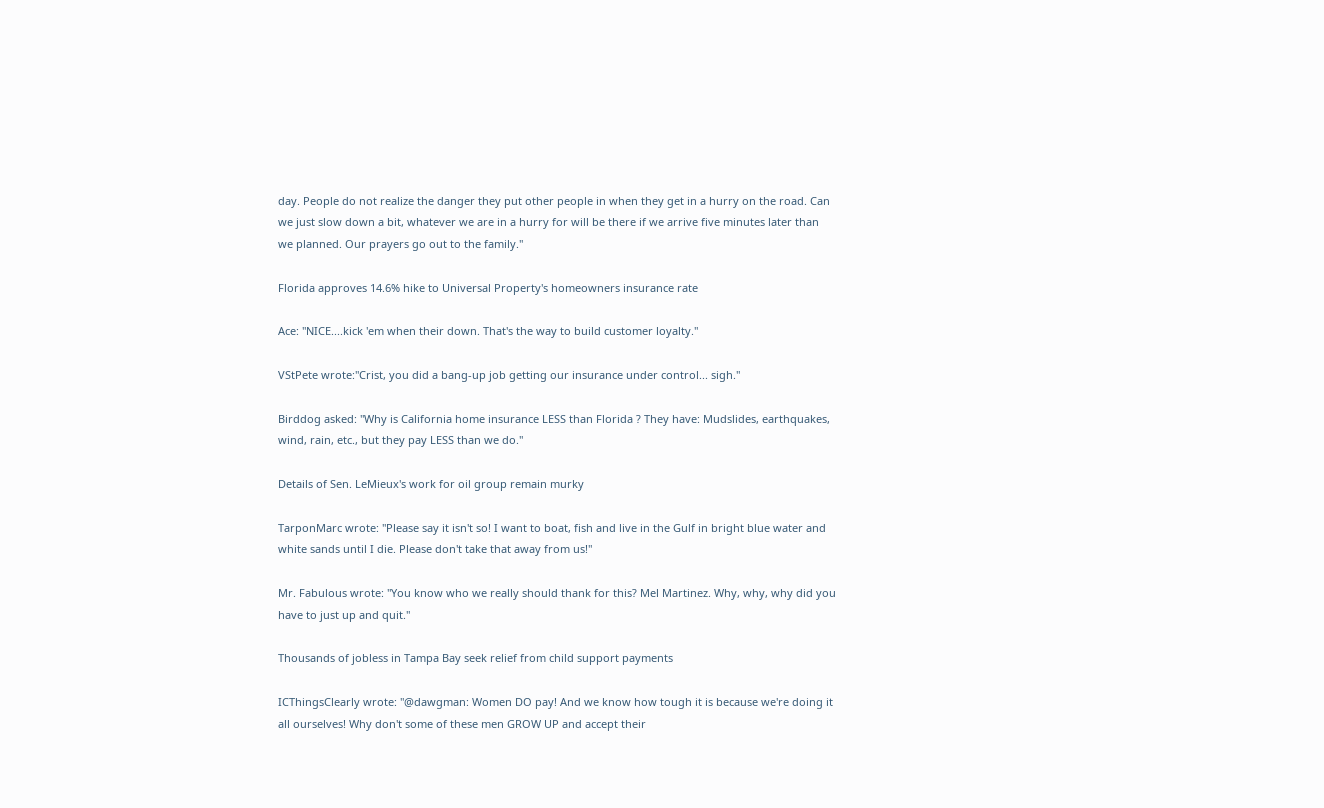day. People do not realize the danger they put other people in when they get in a hurry on the road. Can we just slow down a bit, whatever we are in a hurry for will be there if we arrive five minutes later than we planned. Our prayers go out to the family."

Florida approves 14.6% hike to Universal Property's homeowners insurance rate

Ace: "NICE....kick 'em when their down. That's the way to build customer loyalty."

VStPete wrote:"Crist, you did a bang-up job getting our insurance under control... sigh."

Birddog asked: "Why is California home insurance LESS than Florida ? They have: Mudslides, earthquakes, wind, rain, etc., but they pay LESS than we do."

Details of Sen. LeMieux's work for oil group remain murky

TarponMarc wrote: "Please say it isn't so! I want to boat, fish and live in the Gulf in bright blue water and white sands until I die. Please don't take that away from us!"

Mr. Fabulous wrote: "You know who we really should thank for this? Mel Martinez. Why, why, why did you have to just up and quit."

Thousands of jobless in Tampa Bay seek relief from child support payments

ICThingsClearly wrote: "@dawgman: Women DO pay! And we know how tough it is because we're doing it all ourselves! Why don't some of these men GROW UP and accept their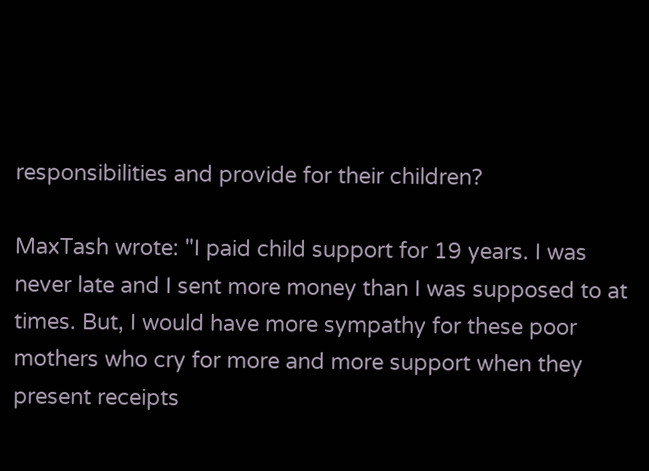responsibilities and provide for their children?

MaxTash wrote: "I paid child support for 19 years. I was never late and I sent more money than I was supposed to at times. But, I would have more sympathy for these poor mothers who cry for more and more support when they present receipts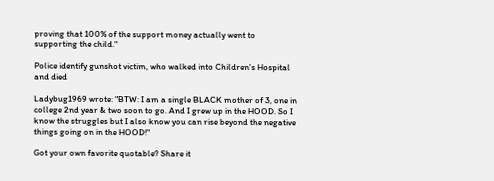proving that 100% of the support money actually went to supporting the child."

Police identify gunshot victim, who walked into Children's Hospital and died

Ladybug1969 wrote: "BTW: I am a single BLACK mother of 3, one in college 2nd year & two soon to go. And I grew up in the HOOD. So I know the struggles but I also know you can rise beyond the negative things going on in the HOOD!"

Got your own favorite quotable? Share it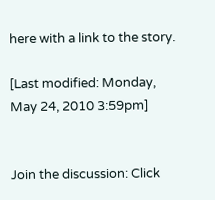here with a link to the story.

[Last modified: Monday, May 24, 2010 3:59pm]


Join the discussion: Click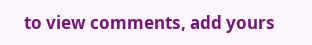to view comments, add yours